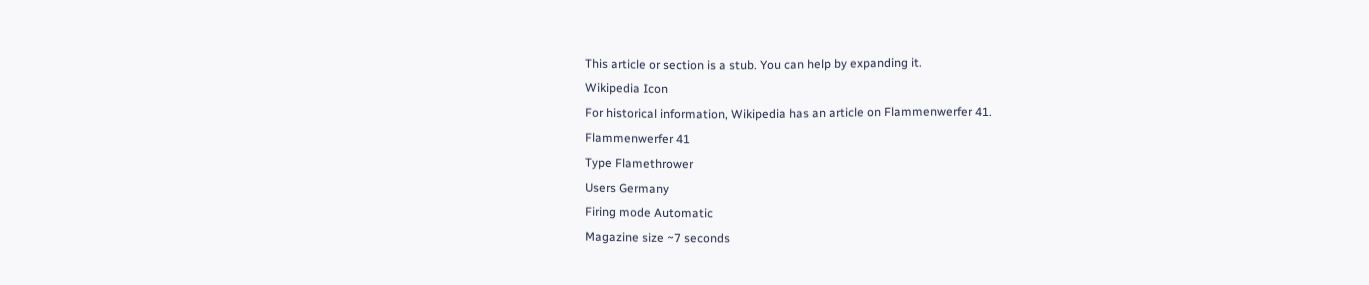This article or section is a stub. You can help by expanding it.
Wikipedia Icon
For historical information, Wikipedia has an article on Flammenwerfer 41.
Flammenwerfer 41
Type Flamethrower
Users Germany
Firing mode Automatic
Magazine size ~7 seconds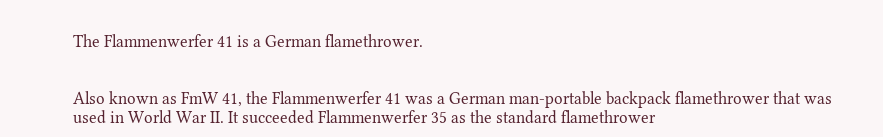The Flammenwerfer 41 is a German flamethrower.


Also known as FmW 41, the Flammenwerfer 41 was a German man-portable backpack flamethrower that was used in World War II. It succeeded Flammenwerfer 35 as the standard flamethrower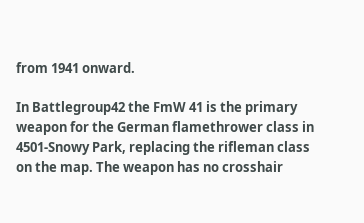from 1941 onward.

In Battlegroup42 the FmW 41 is the primary weapon for the German flamethrower class in 4501-Snowy Park, replacing the rifleman class on the map. The weapon has no crosshair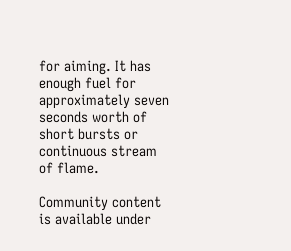for aiming. It has enough fuel for approximately seven seconds worth of short bursts or continuous stream of flame.

Community content is available under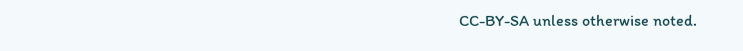CC-BY-SA unless otherwise noted.